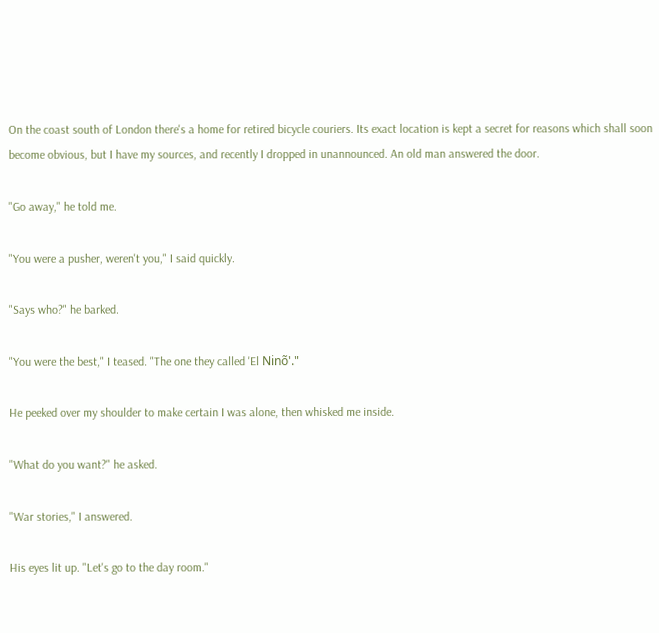On the coast south of London there's a home for retired bicycle couriers. Its exact location is kept a secret for reasons which shall soon become obvious, but I have my sources, and recently I dropped in unannounced. An old man answered the door.

"Go away," he told me.

"You were a pusher, weren't you," I said quickly.

"Says who?" he barked.

"You were the best," I teased. "The one they called 'El Ninõ'."

He peeked over my shoulder to make certain I was alone, then whisked me inside.

"What do you want?" he asked.

"War stories," I answered.

His eyes lit up. "Let's go to the day room."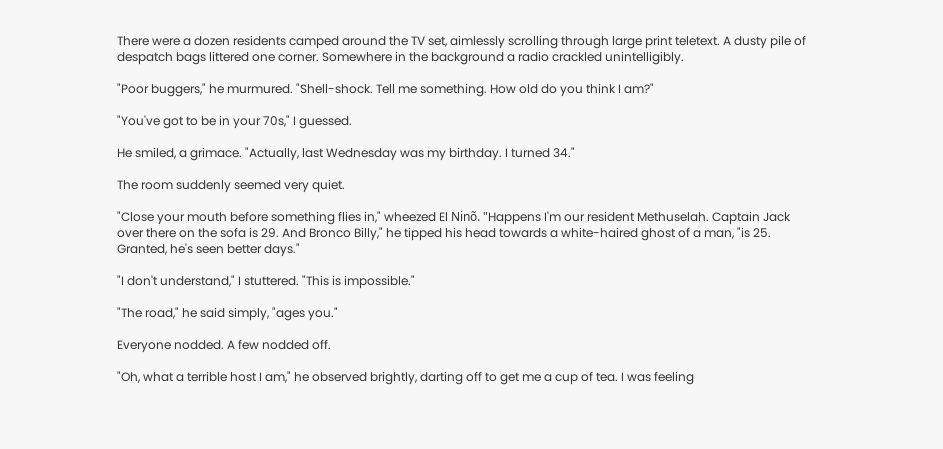There were a dozen residents camped around the TV set, aimlessly scrolling through large print teletext. A dusty pile of despatch bags littered one corner. Somewhere in the background a radio crackled unintelligibly.

"Poor buggers," he murmured. "Shell-shock. Tell me something. How old do you think I am?"

"You've got to be in your 70s," I guessed.

He smiled, a grimace. "Actually, last Wednesday was my birthday. I turned 34."

The room suddenly seemed very quiet.

"Close your mouth before something flies in," wheezed El Ninõ. "Happens I'm our resident Methuselah. Captain Jack over there on the sofa is 29. And Bronco Billy," he tipped his head towards a white-haired ghost of a man, "is 25. Granted, he's seen better days."

"I don't understand," I stuttered. "This is impossible."

"The road," he said simply, "ages you."

Everyone nodded. A few nodded off.

"Oh, what a terrible host I am," he observed brightly, darting off to get me a cup of tea. I was feeling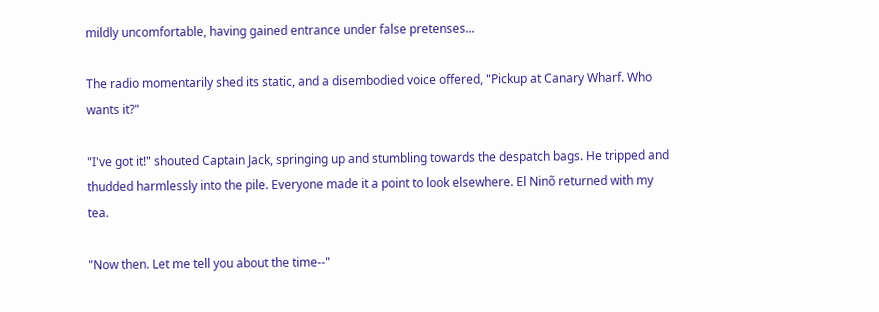mildly uncomfortable, having gained entrance under false pretenses...

The radio momentarily shed its static, and a disembodied voice offered, "Pickup at Canary Wharf. Who wants it?"

"I've got it!" shouted Captain Jack, springing up and stumbling towards the despatch bags. He tripped and thudded harmlessly into the pile. Everyone made it a point to look elsewhere. El Ninõ returned with my tea.

"Now then. Let me tell you about the time--"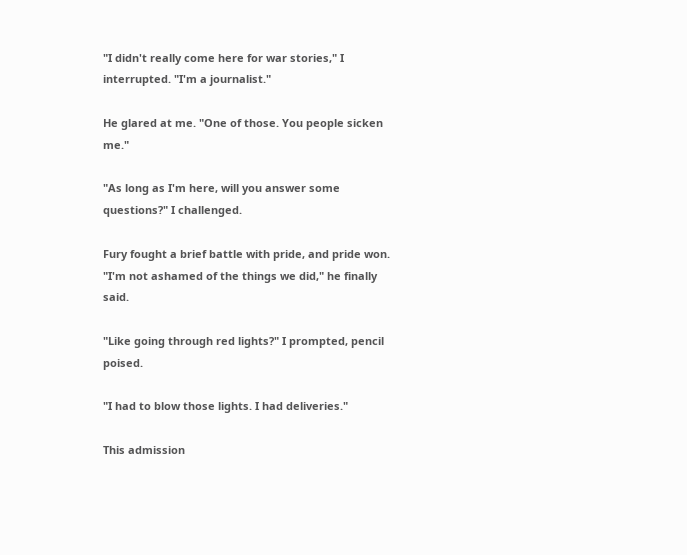"I didn't really come here for war stories," I interrupted. "I'm a journalist."

He glared at me. "One of those. You people sicken me."

"As long as I'm here, will you answer some questions?" I challenged.

Fury fought a brief battle with pride, and pride won. "I'm not ashamed of the things we did," he finally said.

"Like going through red lights?" I prompted, pencil poised.

"I had to blow those lights. I had deliveries."

This admission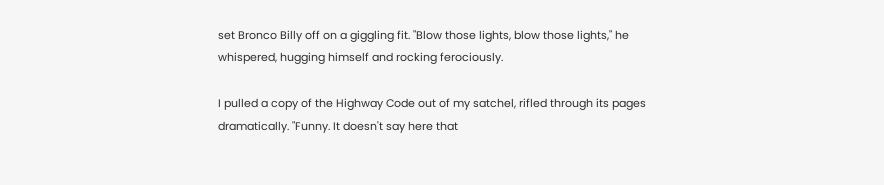set Bronco Billy off on a giggling fit. "Blow those lights, blow those lights," he whispered, hugging himself and rocking ferociously.

I pulled a copy of the Highway Code out of my satchel, rifled through its pages dramatically. "Funny. It doesn't say here that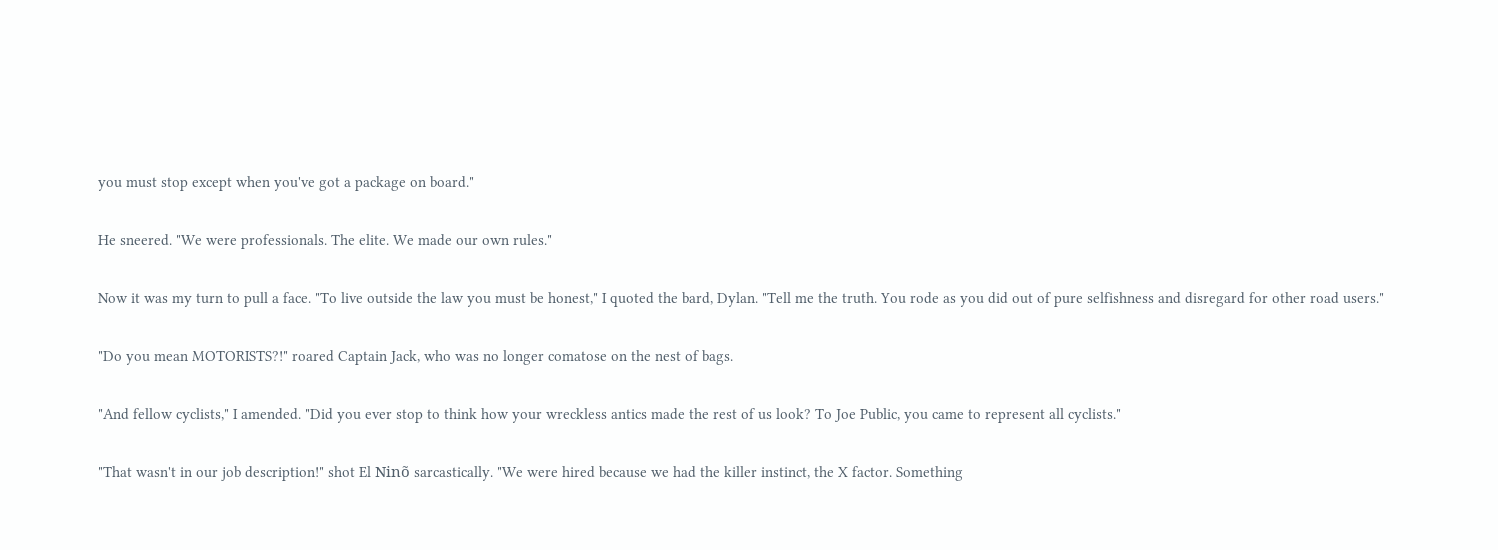you must stop except when you've got a package on board."

He sneered. "We were professionals. The elite. We made our own rules."

Now it was my turn to pull a face. "To live outside the law you must be honest," I quoted the bard, Dylan. "Tell me the truth. You rode as you did out of pure selfishness and disregard for other road users."

"Do you mean MOTORISTS?!" roared Captain Jack, who was no longer comatose on the nest of bags.

"And fellow cyclists," I amended. "Did you ever stop to think how your wreckless antics made the rest of us look? To Joe Public, you came to represent all cyclists."

"That wasn't in our job description!" shot El Ninõ sarcastically. "We were hired because we had the killer instinct, the X factor. Something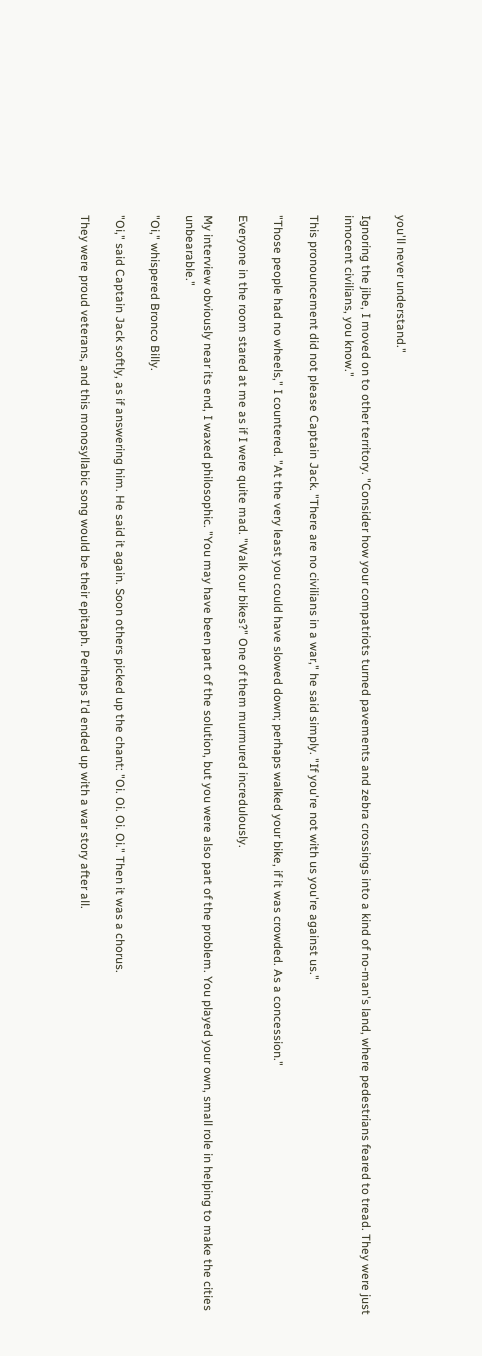you'll never understand."

Ignoring the jibe, I moved on to other territory. "Consider how your compatriots turned pavements and zebra crossings into a kind of no-man's land, where pedestrians feared to tread. They were just innocent civilians, you know."

This pronouncement did not please Captain Jack. "There are no civilians in a war," he said simply. "If you're not with us you're against us."

"Those people had no wheels," I countered. "At the very least you could have slowed down; perhaps walked your bike, if it was crowded. As a concession."

Everyone in the room stared at me as if I were quite mad. "Walk our bikes?" One of them murmured incredulously.

My interview obviously near its end, I waxed philosophic. "You may have been part of the solution, but you were also part of the problem. You played your own, small role in helping to make the cities unbearable."

"Oi," whispered Bronco Billy.

"Oi," said Captain Jack softly, as if answering him. He said it again. Soon others picked up the chant: "Oi. Oi. Oi. Oi." Then it was a chorus.

They were proud veterans, and this monosyllabic song would be their epitaph. Perhaps I'd ended up with a war story after all.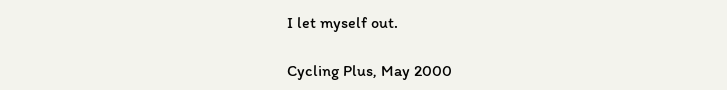I let myself out.

Cycling Plus, May 2000